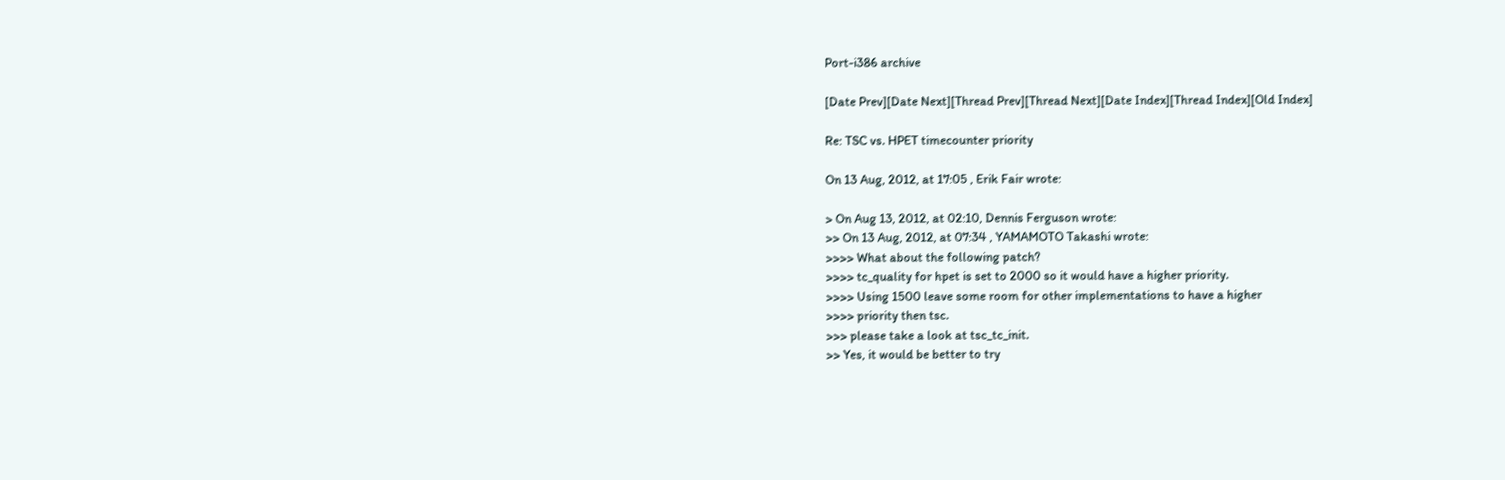Port-i386 archive

[Date Prev][Date Next][Thread Prev][Thread Next][Date Index][Thread Index][Old Index]

Re: TSC vs. HPET timecounter priority

On 13 Aug, 2012, at 17:05 , Erik Fair wrote:

> On Aug 13, 2012, at 02:10, Dennis Ferguson wrote:
>> On 13 Aug, 2012, at 07:34 , YAMAMOTO Takashi wrote:
>>>> What about the following patch?
>>>> tc_quality for hpet is set to 2000 so it would have a higher priority.
>>>> Using 1500 leave some room for other implementations to have a higher
>>>> priority then tsc.
>>> please take a look at tsc_tc_init.
>> Yes, it would be better to try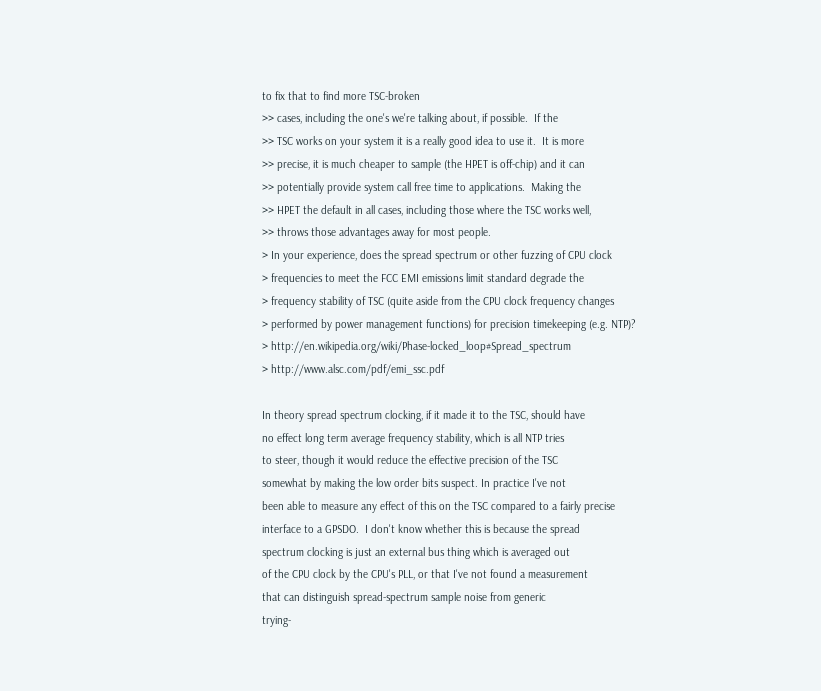to fix that to find more TSC-broken
>> cases, including the one's we're talking about, if possible.  If the
>> TSC works on your system it is a really good idea to use it.  It is more
>> precise, it is much cheaper to sample (the HPET is off-chip) and it can
>> potentially provide system call free time to applications.  Making the
>> HPET the default in all cases, including those where the TSC works well,
>> throws those advantages away for most people.
> In your experience, does the spread spectrum or other fuzzing of CPU clock
> frequencies to meet the FCC EMI emissions limit standard degrade the
> frequency stability of TSC (quite aside from the CPU clock frequency changes
> performed by power management functions) for precision timekeeping (e.g. NTP)?
> http://en.wikipedia.org/wiki/Phase-locked_loop#Spread_spectrum
> http://www.alsc.com/pdf/emi_ssc.pdf

In theory spread spectrum clocking, if it made it to the TSC, should have
no effect long term average frequency stability, which is all NTP tries
to steer, though it would reduce the effective precision of the TSC
somewhat by making the low order bits suspect. In practice I've not
been able to measure any effect of this on the TSC compared to a fairly precise
interface to a GPSDO.  I don't know whether this is because the spread
spectrum clocking is just an external bus thing which is averaged out
of the CPU clock by the CPU's PLL, or that I've not found a measurement
that can distinguish spread-spectrum sample noise from generic
trying-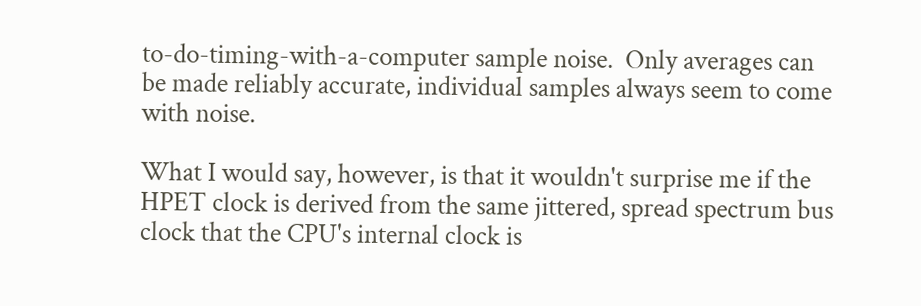to-do-timing-with-a-computer sample noise.  Only averages can
be made reliably accurate, individual samples always seem to come
with noise.

What I would say, however, is that it wouldn't surprise me if the
HPET clock is derived from the same jittered, spread spectrum bus
clock that the CPU's internal clock is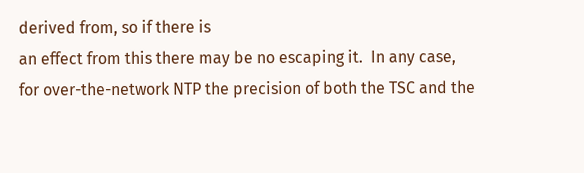derived from, so if there is
an effect from this there may be no escaping it.  In any case,
for over-the-network NTP the precision of both the TSC and the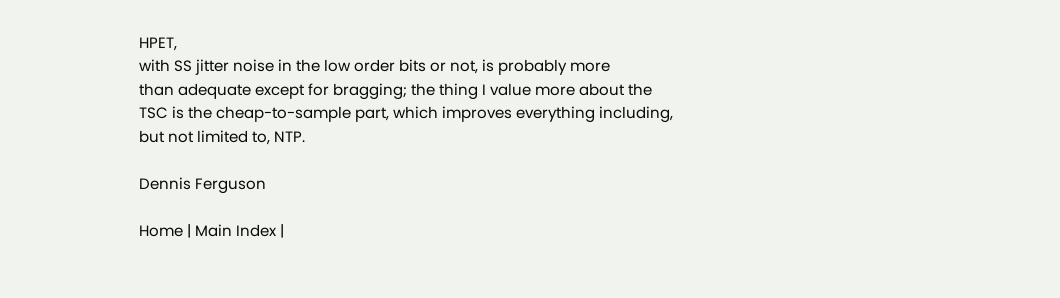HPET,
with SS jitter noise in the low order bits or not, is probably more
than adequate except for bragging; the thing I value more about the
TSC is the cheap-to-sample part, which improves everything including,
but not limited to, NTP.

Dennis Ferguson

Home | Main Index |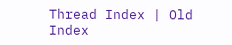Thread Index | Old Index